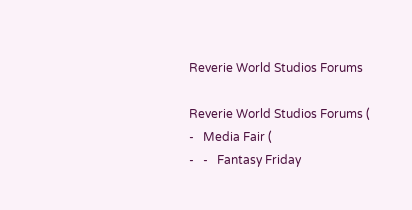Reverie World Studios Forums

Reverie World Studios Forums (
-   Media Fair (
-   -   Fantasy Friday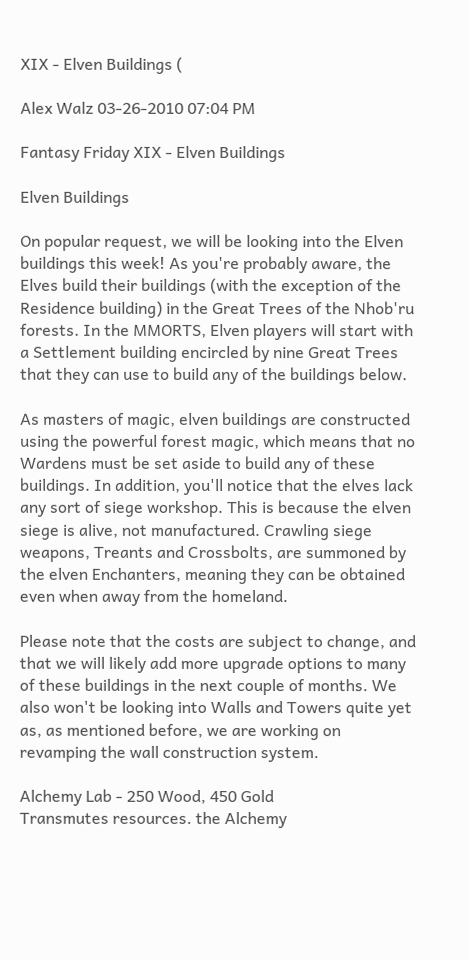XIX - Elven Buildings (

Alex Walz 03-26-2010 07:04 PM

Fantasy Friday XIX - Elven Buildings

Elven Buildings

On popular request, we will be looking into the Elven buildings this week! As you're probably aware, the Elves build their buildings (with the exception of the Residence building) in the Great Trees of the Nhob'ru forests. In the MMORTS, Elven players will start with a Settlement building encircled by nine Great Trees that they can use to build any of the buildings below.

As masters of magic, elven buildings are constructed using the powerful forest magic, which means that no Wardens must be set aside to build any of these buildings. In addition, you'll notice that the elves lack any sort of siege workshop. This is because the elven siege is alive, not manufactured. Crawling siege weapons, Treants and Crossbolts, are summoned by the elven Enchanters, meaning they can be obtained even when away from the homeland.

Please note that the costs are subject to change, and that we will likely add more upgrade options to many of these buildings in the next couple of months. We also won't be looking into Walls and Towers quite yet as, as mentioned before, we are working on revamping the wall construction system.

Alchemy Lab - 250 Wood, 450 Gold
Transmutes resources. the Alchemy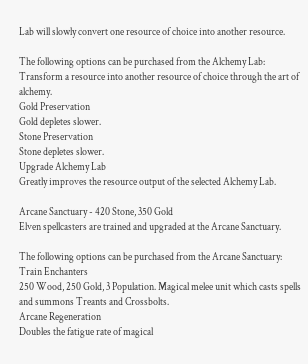Lab will slowly convert one resource of choice into another resource.

The following options can be purchased from the Alchemy Lab:
Transform a resource into another resource of choice through the art of alchemy.
Gold Preservation
Gold depletes slower.
Stone Preservation
Stone depletes slower.
Upgrade Alchemy Lab
Greatly improves the resource output of the selected Alchemy Lab.

Arcane Sanctuary - 420 Stone, 350 Gold
Elven spellcasters are trained and upgraded at the Arcane Sanctuary.

The following options can be purchased from the Arcane Sanctuary:
Train Enchanters
250 Wood, 250 Gold, 3 Population. Magical melee unit which casts spells and summons Treants and Crossbolts.
Arcane Regeneration
Doubles the fatigue rate of magical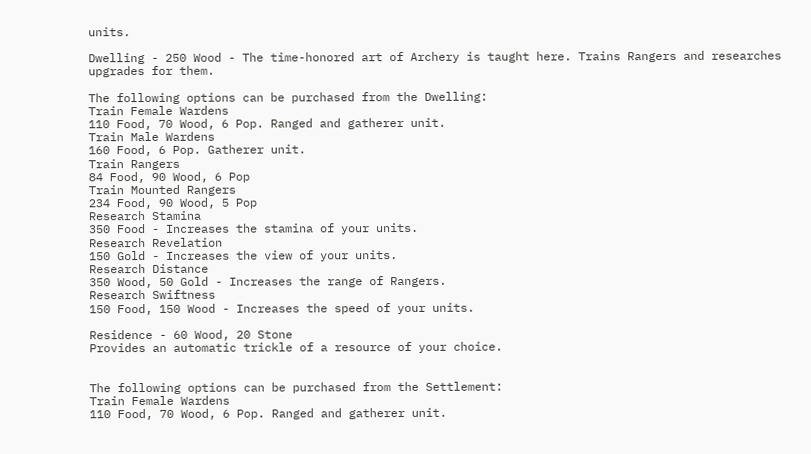units.

Dwelling - 250 Wood - The time-honored art of Archery is taught here. Trains Rangers and researches upgrades for them.

The following options can be purchased from the Dwelling:
Train Female Wardens
110 Food, 70 Wood, 6 Pop. Ranged and gatherer unit.
Train Male Wardens
160 Food, 6 Pop. Gatherer unit.
Train Rangers
84 Food, 90 Wood, 6 Pop
Train Mounted Rangers
234 Food, 90 Wood, 5 Pop
Research Stamina
350 Food - Increases the stamina of your units.
Research Revelation
150 Gold - Increases the view of your units.
Research Distance
350 Wood, 50 Gold - Increases the range of Rangers.
Research Swiftness
150 Food, 150 Wood - Increases the speed of your units.

Residence - 60 Wood, 20 Stone
Provides an automatic trickle of a resource of your choice.


The following options can be purchased from the Settlement:
Train Female Wardens
110 Food, 70 Wood, 6 Pop. Ranged and gatherer unit.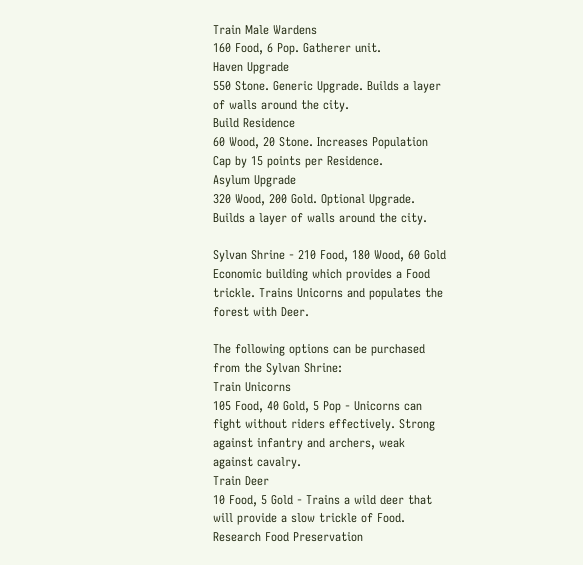Train Male Wardens
160 Food, 6 Pop. Gatherer unit.
Haven Upgrade
550 Stone. Generic Upgrade. Builds a layer of walls around the city.
Build Residence
60 Wood, 20 Stone. Increases Population Cap by 15 points per Residence.
Asylum Upgrade
320 Wood, 200 Gold. Optional Upgrade. Builds a layer of walls around the city.

Sylvan Shrine - 210 Food, 180 Wood, 60 Gold
Economic building which provides a Food trickle. Trains Unicorns and populates the forest with Deer.

The following options can be purchased from the Sylvan Shrine:
Train Unicorns
105 Food, 40 Gold, 5 Pop - Unicorns can fight without riders effectively. Strong against infantry and archers, weak against cavalry.
Train Deer
10 Food, 5 Gold - Trains a wild deer that will provide a slow trickle of Food.
Research Food Preservation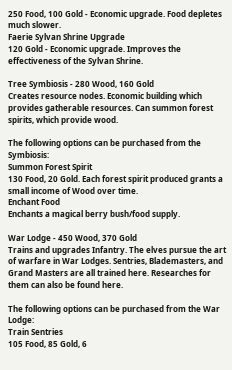250 Food, 100 Gold - Economic upgrade. Food depletes much slower.
Faerie Sylvan Shrine Upgrade
120 Gold - Economic upgrade. Improves the effectiveness of the Sylvan Shrine.

Tree Symbiosis - 280 Wood, 160 Gold
Creates resource nodes. Economic building which provides gatherable resources. Can summon forest spirits, which provide wood.

The following options can be purchased from the Symbiosis:
Summon Forest Spirit
130 Food, 20 Gold. Each forest spirit produced grants a small income of Wood over time.
Enchant Food
Enchants a magical berry bush/food supply.

War Lodge - 450 Wood, 370 Gold
Trains and upgrades Infantry. The elves pursue the art of warfare in War Lodges. Sentries, Blademasters, and Grand Masters are all trained here. Researches for them can also be found here.

The following options can be purchased from the War Lodge:
Train Sentries
105 Food, 85 Gold, 6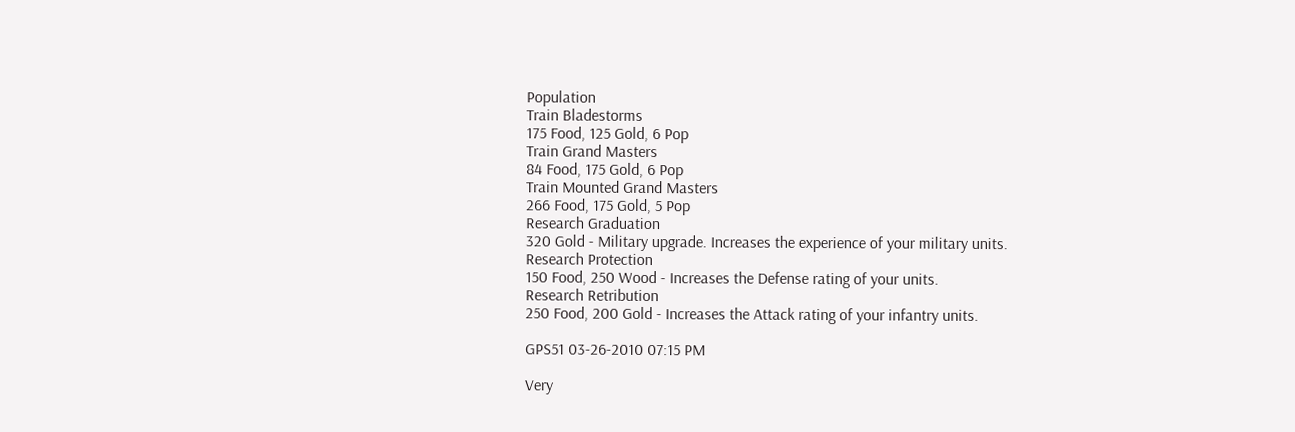Population
Train Bladestorms
175 Food, 125 Gold, 6 Pop
Train Grand Masters
84 Food, 175 Gold, 6 Pop
Train Mounted Grand Masters
266 Food, 175 Gold, 5 Pop
Research Graduation
320 Gold - Military upgrade. Increases the experience of your military units.
Research Protection
150 Food, 250 Wood - Increases the Defense rating of your units.
Research Retribution
250 Food, 200 Gold - Increases the Attack rating of your infantry units.

GPS51 03-26-2010 07:15 PM

Very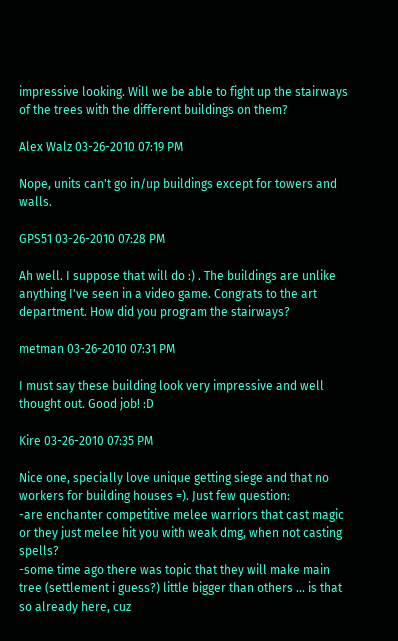impressive looking. Will we be able to fight up the stairways of the trees with the different buildings on them?

Alex Walz 03-26-2010 07:19 PM

Nope, units can't go in/up buildings except for towers and walls.

GPS51 03-26-2010 07:28 PM

Ah well. I suppose that will do :) . The buildings are unlike anything I've seen in a video game. Congrats to the art department. How did you program the stairways?

metman 03-26-2010 07:31 PM

I must say these building look very impressive and well thought out. Good job! :D

Kire 03-26-2010 07:35 PM

Nice one, specially love unique getting siege and that no workers for building houses =). Just few question:
-are enchanter competitive melee warriors that cast magic or they just melee hit you with weak dmg, when not casting spells?
-some time ago there was topic that they will make main tree (settlement i guess?) little bigger than others ... is that so already here, cuz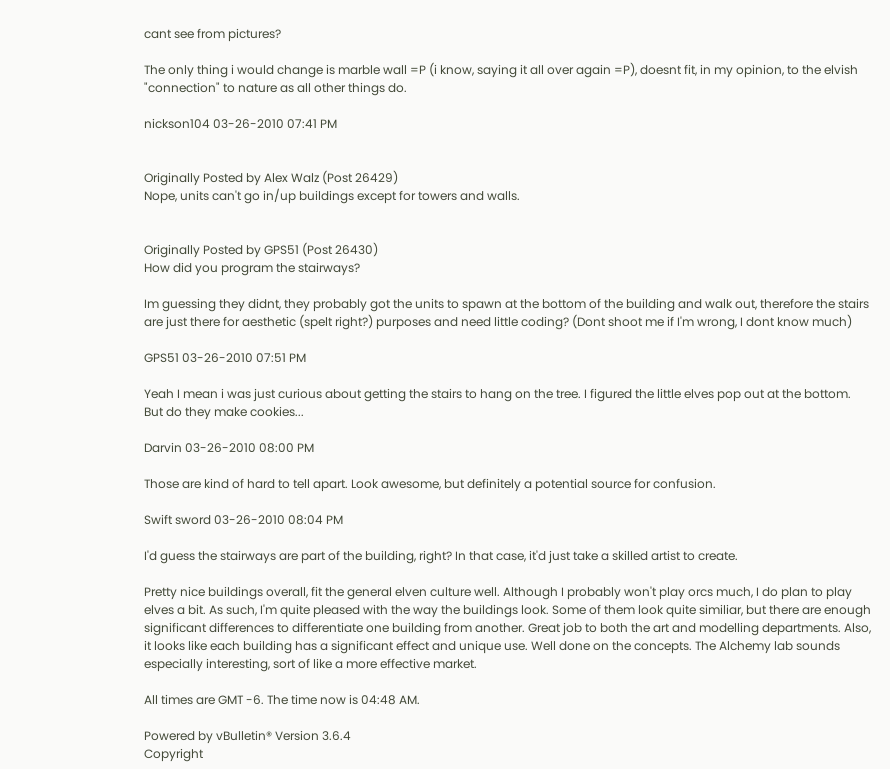cant see from pictures?

The only thing i would change is marble wall =P (i know, saying it all over again =P), doesnt fit, in my opinion, to the elvish "connection" to nature as all other things do.

nickson104 03-26-2010 07:41 PM


Originally Posted by Alex Walz (Post 26429)
Nope, units can't go in/up buildings except for towers and walls.


Originally Posted by GPS51 (Post 26430)
How did you program the stairways?

Im guessing they didnt, they probably got the units to spawn at the bottom of the building and walk out, therefore the stairs are just there for aesthetic (spelt right?) purposes and need little coding? (Dont shoot me if I'm wrong, I dont know much)

GPS51 03-26-2010 07:51 PM

Yeah I mean i was just curious about getting the stairs to hang on the tree. I figured the little elves pop out at the bottom. But do they make cookies...

Darvin 03-26-2010 08:00 PM

Those are kind of hard to tell apart. Look awesome, but definitely a potential source for confusion.

Swift sword 03-26-2010 08:04 PM

I'd guess the stairways are part of the building, right? In that case, it'd just take a skilled artist to create.

Pretty nice buildings overall, fit the general elven culture well. Although I probably won't play orcs much, I do plan to play elves a bit. As such, I'm quite pleased with the way the buildings look. Some of them look quite similiar, but there are enough significant differences to differentiate one building from another. Great job to both the art and modelling departments. Also, it looks like each building has a significant effect and unique use. Well done on the concepts. The Alchemy lab sounds especially interesting, sort of like a more effective market.

All times are GMT -6. The time now is 04:48 AM.

Powered by vBulletin® Version 3.6.4
Copyright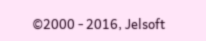©2000 - 2016, Jelsoft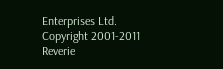Enterprises Ltd.
Copyright 2001-2011 Reverie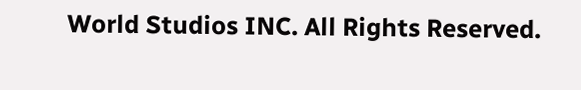World Studios INC. All Rights Reserved.